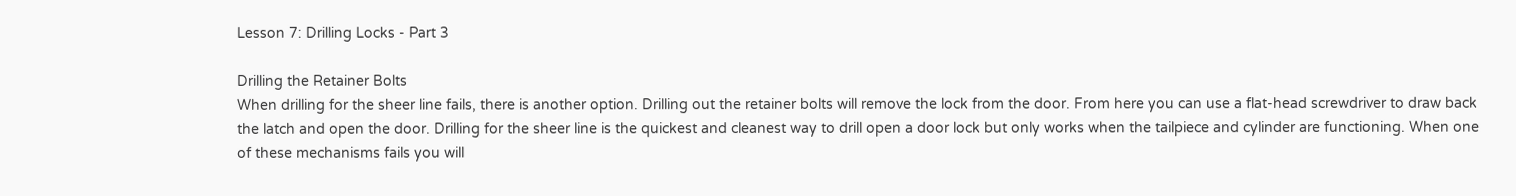Lesson 7: Drilling Locks - Part 3

Drilling the Retainer Bolts
When drilling for the sheer line fails, there is another option. Drilling out the retainer bolts will remove the lock from the door. From here you can use a flat-head screwdriver to draw back the latch and open the door. Drilling for the sheer line is the quickest and cleanest way to drill open a door lock but only works when the tailpiece and cylinder are functioning. When one of these mechanisms fails you will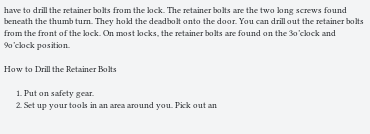have to drill the retainer bolts from the lock. The retainer bolts are the two long screws found beneath the thumb turn. They hold the deadbolt onto the door. You can drill out the retainer bolts from the front of the lock. On most locks, the retainer bolts are found on the 3o’clock and 9o’clock position.

How to Drill the Retainer Bolts

      1. Put on safety gear.
      2. Set up your tools in an area around you. Pick out an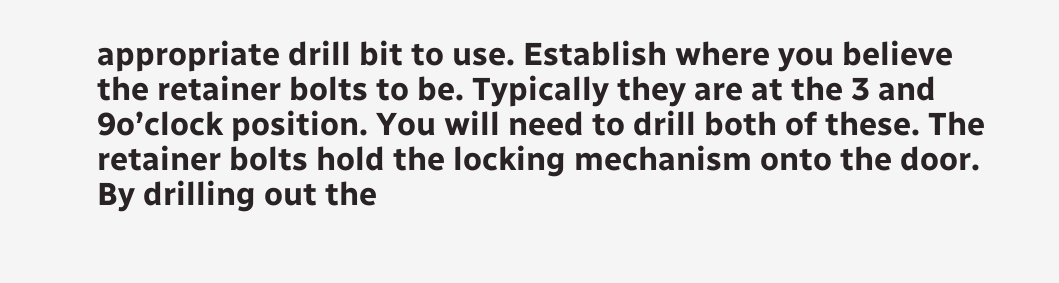appropriate drill bit to use. Establish where you believe the retainer bolts to be. Typically they are at the 3 and 9o’clock position. You will need to drill both of these. The retainer bolts hold the locking mechanism onto the door. By drilling out the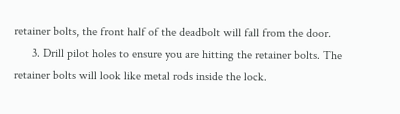retainer bolts, the front half of the deadbolt will fall from the door.
      3. Drill pilot holes to ensure you are hitting the retainer bolts. The retainer bolts will look like metal rods inside the lock.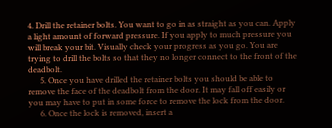4. Drill the retainer bolts. You want to go in as straight as you can. Apply a light amount of forward pressure. If you apply to much pressure you will break your bit. Visually check your progress as you go. You are trying to drill the bolts so that they no longer connect to the front of the deadbolt.
      5. Once you have drilled the retainer bolts you should be able to remove the face of the deadbolt from the door. It may fall off easily or you may have to put in some force to remove the lock from the door.
      6. Once the lock is removed, insert a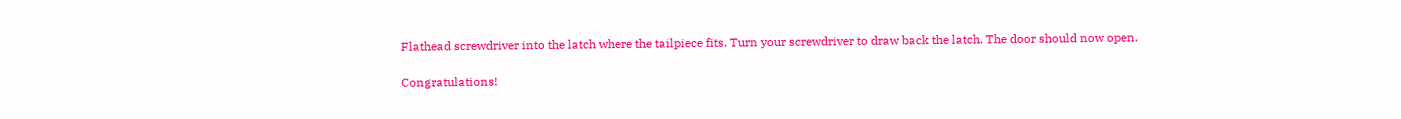Flathead screwdriver into the latch where the tailpiece fits. Turn your screwdriver to draw back the latch. The door should now open.

Congratulations!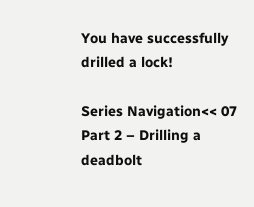You have successfully drilled a lock!

Series Navigation<< 07 Part 2 – Drilling a deadbolt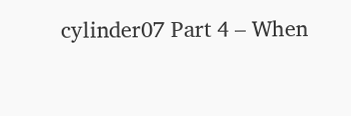cylinder07 Part 4 – When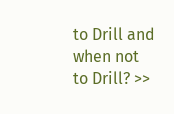to Drill and when not to Drill? >>